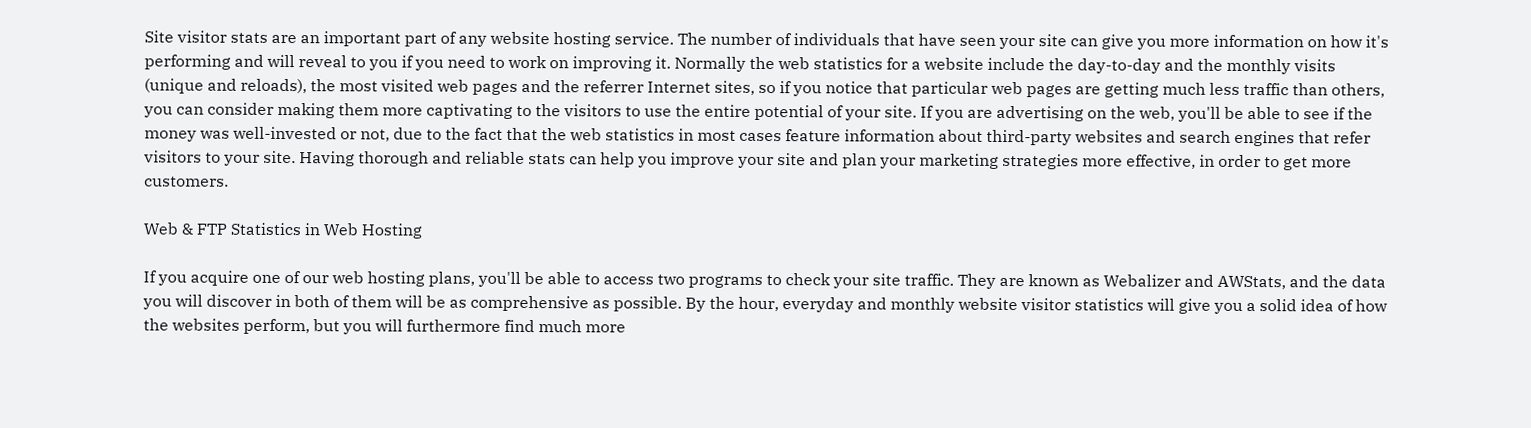Site visitor stats are an important part of any website hosting service. The number of individuals that have seen your site can give you more information on how it's performing and will reveal to you if you need to work on improving it. Normally the web statistics for a website include the day-to-day and the monthly visits (unique and reloads), the most visited web pages and the referrer Internet sites, so if you notice that particular web pages are getting much less traffic than others, you can consider making them more captivating to the visitors to use the entire potential of your site. If you are advertising on the web, you'll be able to see if the money was well-invested or not, due to the fact that the web statistics in most cases feature information about third-party websites and search engines that refer visitors to your site. Having thorough and reliable stats can help you improve your site and plan your marketing strategies more effective, in order to get more customers.

Web & FTP Statistics in Web Hosting

If you acquire one of our web hosting plans, you'll be able to access two programs to check your site traffic. They are known as Webalizer and AWStats, and the data you will discover in both of them will be as comprehensive as possible. By the hour, everyday and monthly website visitor statistics will give you a solid idea of how the websites perform, but you will furthermore find much more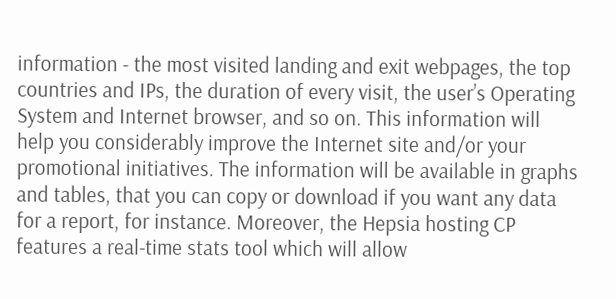information - the most visited landing and exit webpages, the top countries and IPs, the duration of every visit, the user’s Operating System and Internet browser, and so on. This information will help you considerably improve the Internet site and/or your promotional initiatives. The information will be available in graphs and tables, that you can copy or download if you want any data for a report, for instance. Moreover, the Hepsia hosting CP features a real-time stats tool which will allow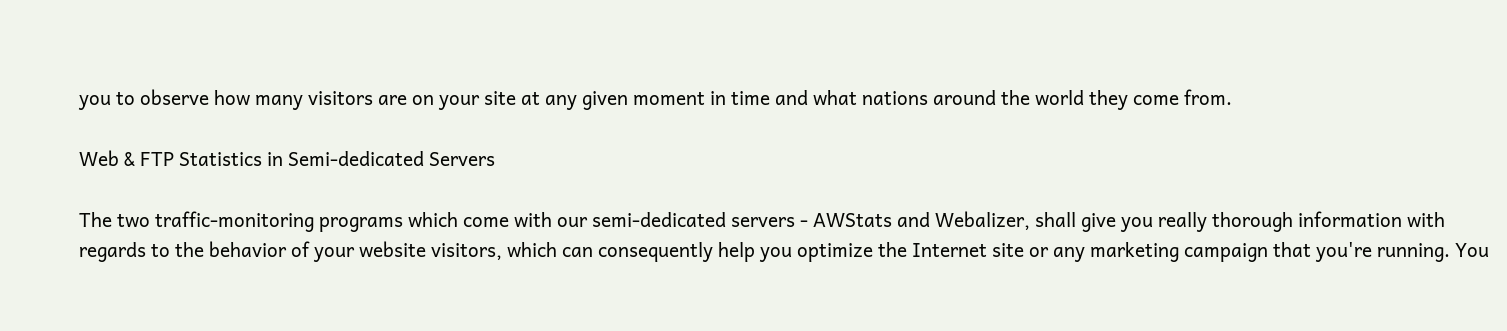you to observe how many visitors are on your site at any given moment in time and what nations around the world they come from.

Web & FTP Statistics in Semi-dedicated Servers

The two traffic-monitoring programs which come with our semi-dedicated servers - AWStats and Webalizer, shall give you really thorough information with regards to the behavior of your website visitors, which can consequently help you optimize the Internet site or any marketing campaign that you're running. You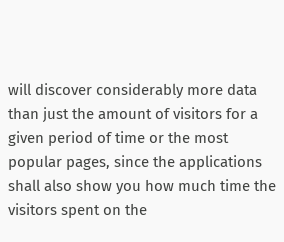will discover considerably more data than just the amount of visitors for a given period of time or the most popular pages, since the applications shall also show you how much time the visitors spent on the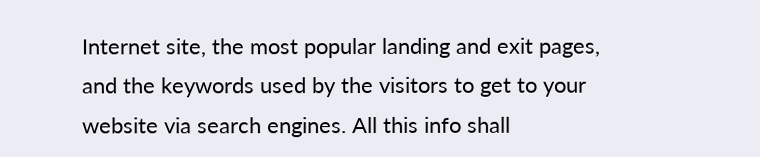Internet site, the most popular landing and exit pages, and the keywords used by the visitors to get to your website via search engines. All this info shall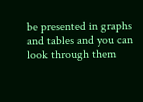be presented in graphs and tables and you can look through them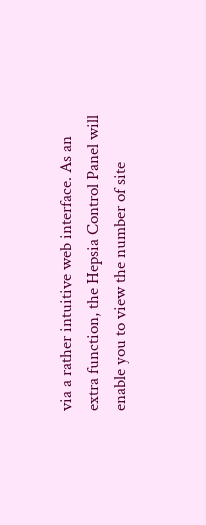via a rather intuitive web interface. As an extra function, the Hepsia Control Panel will enable you to view the number of site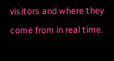visitors and where they come from in real time.